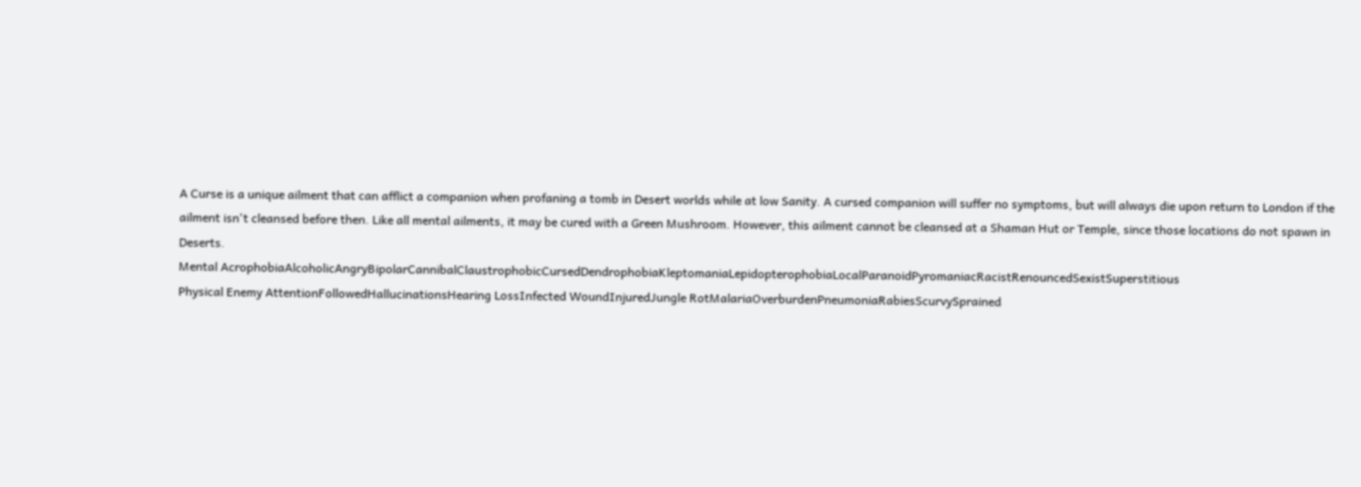A Curse is a unique ailment that can afflict a companion when profaning a tomb in Desert worlds while at low Sanity. A cursed companion will suffer no symptoms, but will always die upon return to London if the ailment isn't cleansed before then. Like all mental ailments, it may be cured with a Green Mushroom. However, this ailment cannot be cleansed at a Shaman Hut or Temple, since those locations do not spawn in Deserts.
Mental AcrophobiaAlcoholicAngryBipolarCannibalClaustrophobicCursedDendrophobiaKleptomaniaLepidopterophobiaLocalParanoidPyromaniacRacistRenouncedSexistSuperstitious
Physical Enemy AttentionFollowedHallucinationsHearing LossInfected WoundInjuredJungle RotMalariaOverburdenPneumoniaRabiesScurvySprained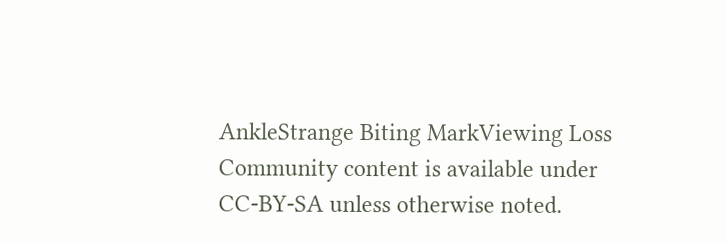AnkleStrange Biting MarkViewing Loss
Community content is available under CC-BY-SA unless otherwise noted.